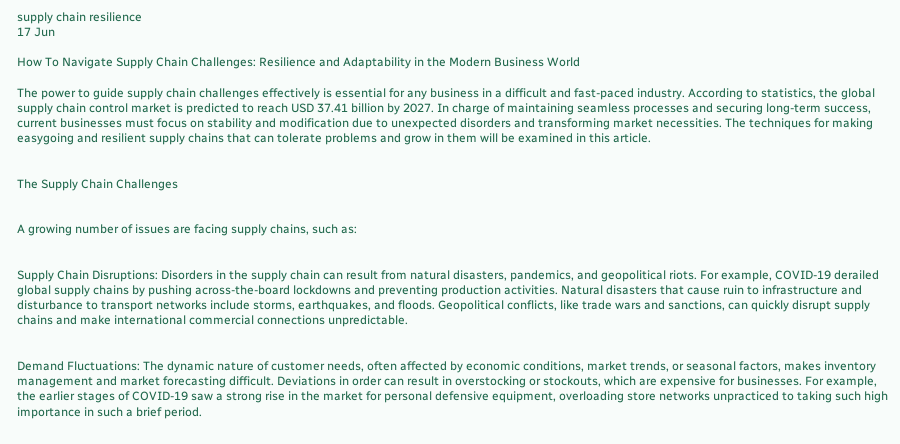supply chain resilience
17 Jun

How To Navigate Supply Chain Challenges: Resilience and Adaptability in the Modern Business World

The power to guide supply chain challenges effectively is essential for any business in a difficult and fast-paced industry. According to statistics, the global supply chain control market is predicted to reach USD 37.41 billion by 2027. In charge of maintaining seamless processes and securing long-term success, current businesses must focus on stability and modification due to unexpected disorders and transforming market necessities. The techniques for making easygoing and resilient supply chains that can tolerate problems and grow in them will be examined in this article.


The Supply Chain Challenges


A growing number of issues are facing supply chains, such as:


Supply Chain Disruptions: Disorders in the supply chain can result from natural disasters, pandemics, and geopolitical riots. For example, COVID-19 derailed global supply chains by pushing across-the-board lockdowns and preventing production activities. Natural disasters that cause ruin to infrastructure and disturbance to transport networks include storms, earthquakes, and floods. Geopolitical conflicts, like trade wars and sanctions, can quickly disrupt supply chains and make international commercial connections unpredictable.


Demand Fluctuations: The dynamic nature of customer needs, often affected by economic conditions, market trends, or seasonal factors, makes inventory management and market forecasting difficult. Deviations in order can result in overstocking or stockouts, which are expensive for businesses. For example, the earlier stages of COVID-19 saw a strong rise in the market for personal defensive equipment, overloading store networks unpracticed to taking such high importance in such a brief period.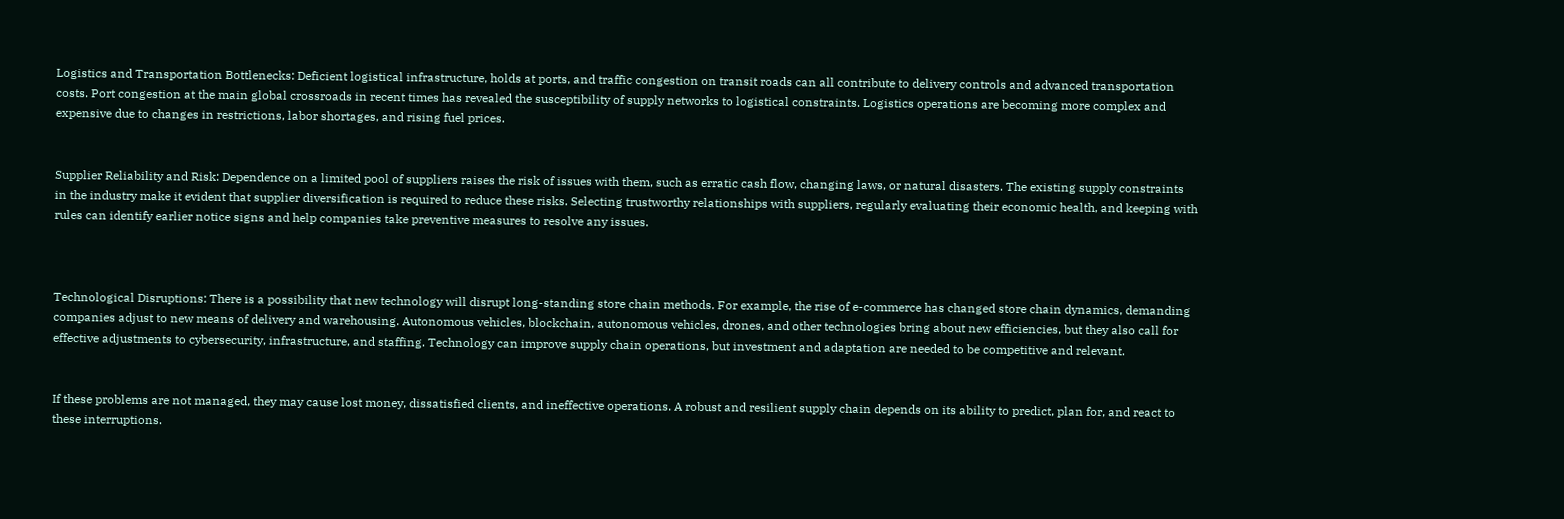Logistics and Transportation Bottlenecks: Deficient logistical infrastructure, holds at ports, and traffic congestion on transit roads can all contribute to delivery controls and advanced transportation costs. Port congestion at the main global crossroads in recent times has revealed the susceptibility of supply networks to logistical constraints. Logistics operations are becoming more complex and expensive due to changes in restrictions, labor shortages, and rising fuel prices.


Supplier Reliability and Risk: Dependence on a limited pool of suppliers raises the risk of issues with them, such as erratic cash flow, changing laws, or natural disasters. The existing supply constraints in the industry make it evident that supplier diversification is required to reduce these risks. Selecting trustworthy relationships with suppliers, regularly evaluating their economic health, and keeping with rules can identify earlier notice signs and help companies take preventive measures to resolve any issues.



Technological Disruptions: There is a possibility that new technology will disrupt long-standing store chain methods. For example, the rise of e-commerce has changed store chain dynamics, demanding companies adjust to new means of delivery and warehousing. Autonomous vehicles, blockchain, autonomous vehicles, drones, and other technologies bring about new efficiencies, but they also call for effective adjustments to cybersecurity, infrastructure, and staffing. Technology can improve supply chain operations, but investment and adaptation are needed to be competitive and relevant.


If these problems are not managed, they may cause lost money, dissatisfied clients, and ineffective operations. A robust and resilient supply chain depends on its ability to predict, plan for, and react to these interruptions.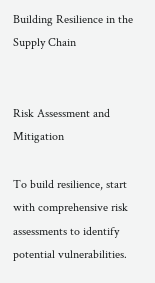Building Resilience in the Supply Chain


Risk Assessment and Mitigation

To build resilience, start with comprehensive risk assessments to identify potential vulnerabilities.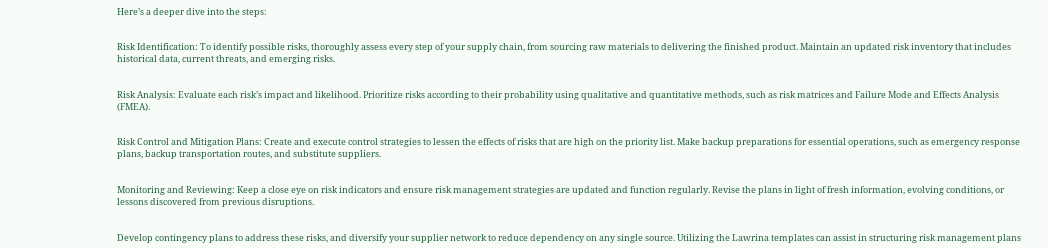Here’s a deeper dive into the steps:


Risk Identification: To identify possible risks, thoroughly assess every step of your supply chain, from sourcing raw materials to delivering the finished product. Maintain an updated risk inventory that includes historical data, current threats, and emerging risks.


Risk Analysis: Evaluate each risk’s impact and likelihood. Prioritize risks according to their probability using qualitative and quantitative methods, such as risk matrices and Failure Mode and Effects Analysis (FMEA).


Risk Control and Mitigation Plans: Create and execute control strategies to lessen the effects of risks that are high on the priority list. Make backup preparations for essential operations, such as emergency response plans, backup transportation routes, and substitute suppliers.


Monitoring and Reviewing: Keep a close eye on risk indicators and ensure risk management strategies are updated and function regularly. Revise the plans in light of fresh information, evolving conditions, or lessons discovered from previous disruptions.


Develop contingency plans to address these risks, and diversify your supplier network to reduce dependency on any single source. Utilizing the Lawrina templates can assist in structuring risk management plans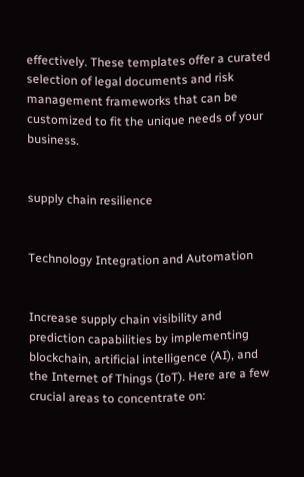effectively. These templates offer a curated selection of legal documents and risk management frameworks that can be customized to fit the unique needs of your business.


supply chain resilience


Technology Integration and Automation


Increase supply chain visibility and prediction capabilities by implementing blockchain, artificial intelligence (AI), and the Internet of Things (IoT). Here are a few crucial areas to concentrate on: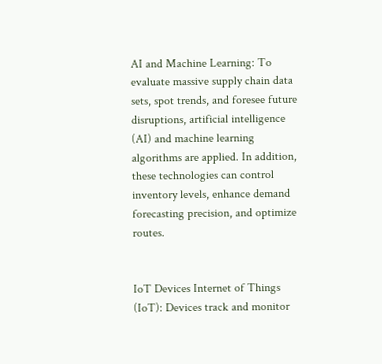AI and Machine Learning: To evaluate massive supply chain data sets, spot trends, and foresee future disruptions, artificial intelligence (AI) and machine learning algorithms are applied. In addition, these technologies can control inventory levels, enhance demand forecasting precision, and optimize routes.


IoT Devices Internet of Things (IoT): Devices track and monitor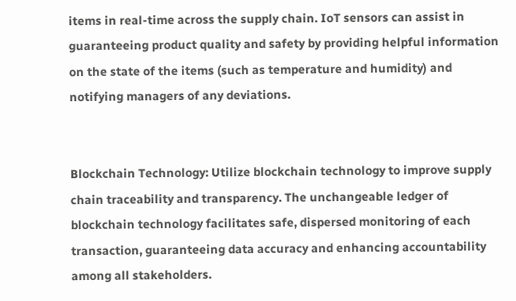items in real-time across the supply chain. IoT sensors can assist in guaranteeing product quality and safety by providing helpful information on the state of the items (such as temperature and humidity) and notifying managers of any deviations.


Blockchain Technology: Utilize blockchain technology to improve supply chain traceability and transparency. The unchangeable ledger of blockchain technology facilitates safe, dispersed monitoring of each transaction, guaranteeing data accuracy and enhancing accountability among all stakeholders.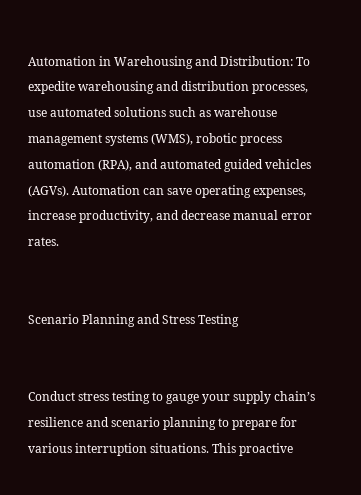Automation in Warehousing and Distribution: To expedite warehousing and distribution processes, use automated solutions such as warehouse management systems (WMS), robotic process automation (RPA), and automated guided vehicles (AGVs). Automation can save operating expenses, increase productivity, and decrease manual error rates.


Scenario Planning and Stress Testing


Conduct stress testing to gauge your supply chain’s resilience and scenario planning to prepare for various interruption situations. This proactive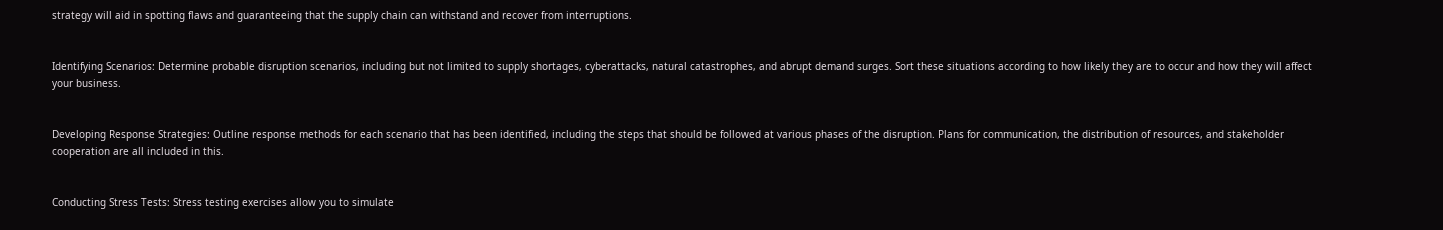strategy will aid in spotting flaws and guaranteeing that the supply chain can withstand and recover from interruptions.


Identifying Scenarios: Determine probable disruption scenarios, including but not limited to supply shortages, cyberattacks, natural catastrophes, and abrupt demand surges. Sort these situations according to how likely they are to occur and how they will affect your business.


Developing Response Strategies: Outline response methods for each scenario that has been identified, including the steps that should be followed at various phases of the disruption. Plans for communication, the distribution of resources, and stakeholder cooperation are all included in this.


Conducting Stress Tests: Stress testing exercises allow you to simulate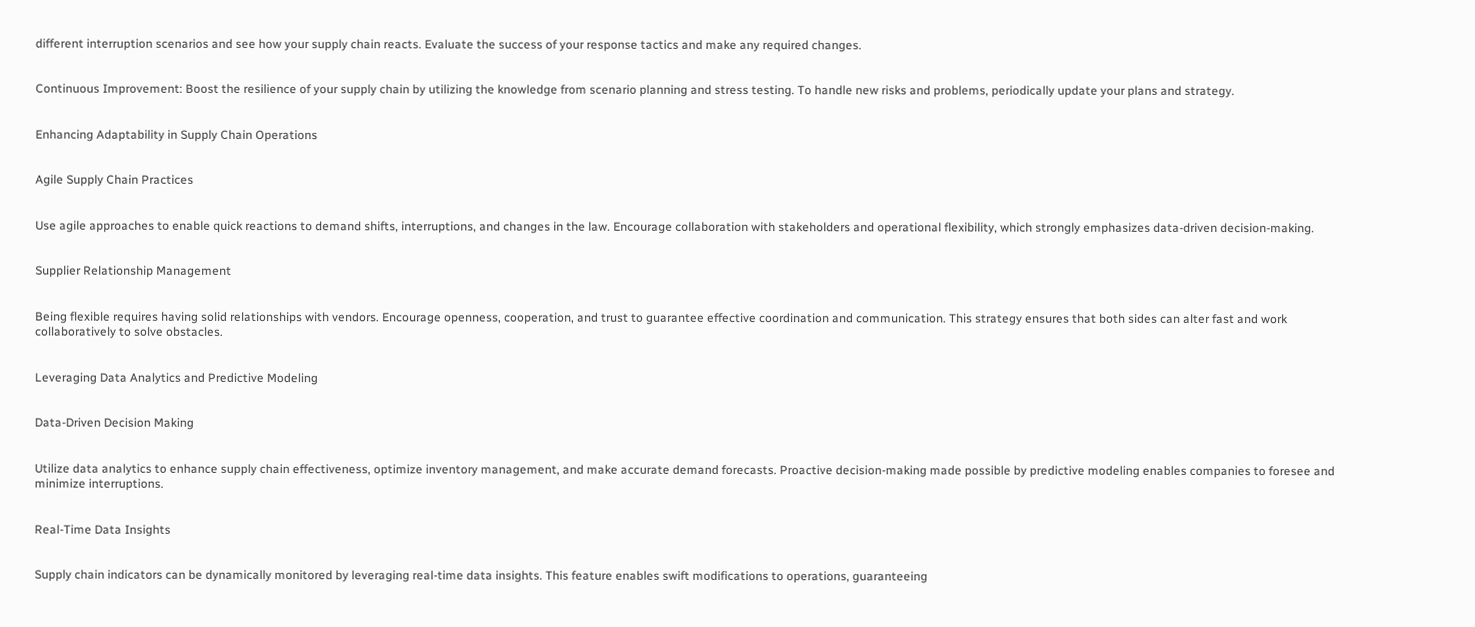different interruption scenarios and see how your supply chain reacts. Evaluate the success of your response tactics and make any required changes.


Continuous Improvement: Boost the resilience of your supply chain by utilizing the knowledge from scenario planning and stress testing. To handle new risks and problems, periodically update your plans and strategy.


Enhancing Adaptability in Supply Chain Operations


Agile Supply Chain Practices


Use agile approaches to enable quick reactions to demand shifts, interruptions, and changes in the law. Encourage collaboration with stakeholders and operational flexibility, which strongly emphasizes data-driven decision-making.


Supplier Relationship Management


Being flexible requires having solid relationships with vendors. Encourage openness, cooperation, and trust to guarantee effective coordination and communication. This strategy ensures that both sides can alter fast and work collaboratively to solve obstacles.


Leveraging Data Analytics and Predictive Modeling


Data-Driven Decision Making


Utilize data analytics to enhance supply chain effectiveness, optimize inventory management, and make accurate demand forecasts. Proactive decision-making made possible by predictive modeling enables companies to foresee and minimize interruptions.


Real-Time Data Insights


Supply chain indicators can be dynamically monitored by leveraging real-time data insights. This feature enables swift modifications to operations, guaranteeing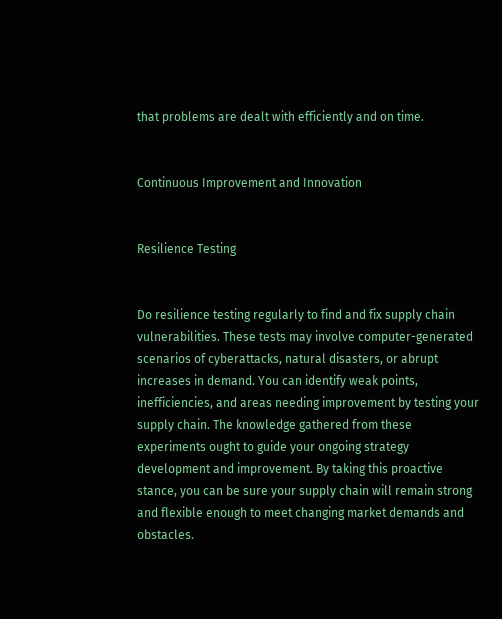that problems are dealt with efficiently and on time.


Continuous Improvement and Innovation


Resilience Testing


Do resilience testing regularly to find and fix supply chain vulnerabilities. These tests may involve computer-generated scenarios of cyberattacks, natural disasters, or abrupt increases in demand. You can identify weak points, inefficiencies, and areas needing improvement by testing your supply chain. The knowledge gathered from these experiments ought to guide your ongoing strategy development and improvement. By taking this proactive stance, you can be sure your supply chain will remain strong and flexible enough to meet changing market demands and obstacles.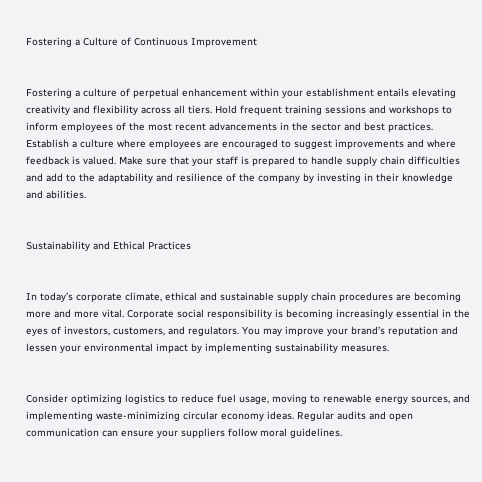Fostering a Culture of Continuous Improvement


Fostering a culture of perpetual enhancement within your establishment entails elevating creativity and flexibility across all tiers. Hold frequent training sessions and workshops to inform employees of the most recent advancements in the sector and best practices. Establish a culture where employees are encouraged to suggest improvements and where feedback is valued. Make sure that your staff is prepared to handle supply chain difficulties and add to the adaptability and resilience of the company by investing in their knowledge and abilities.


Sustainability and Ethical Practices


In today’s corporate climate, ethical and sustainable supply chain procedures are becoming more and more vital. Corporate social responsibility is becoming increasingly essential in the eyes of investors, customers, and regulators. You may improve your brand’s reputation and lessen your environmental impact by implementing sustainability measures.


Consider optimizing logistics to reduce fuel usage, moving to renewable energy sources, and implementing waste-minimizing circular economy ideas. Regular audits and open communication can ensure your suppliers follow moral guidelines.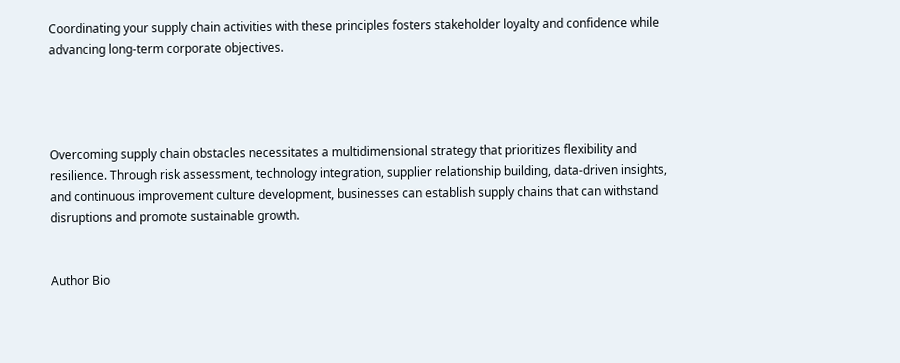Coordinating your supply chain activities with these principles fosters stakeholder loyalty and confidence while advancing long-term corporate objectives.




Overcoming supply chain obstacles necessitates a multidimensional strategy that prioritizes flexibility and resilience. Through risk assessment, technology integration, supplier relationship building, data-driven insights, and continuous improvement culture development, businesses can establish supply chains that can withstand disruptions and promote sustainable growth.


Author Bio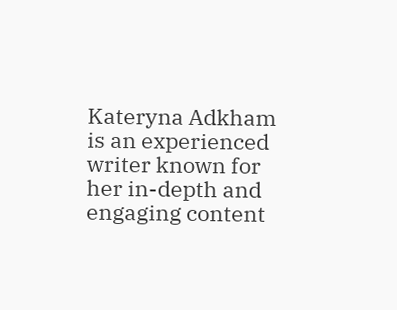Kateryna Adkham is an experienced writer known for her in-depth and engaging content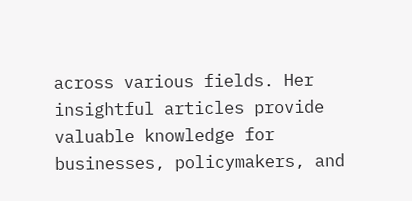across various fields. Her insightful articles provide valuable knowledge for businesses, policymakers, and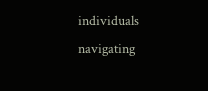individuals navigating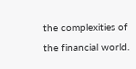the complexities of the financial world.